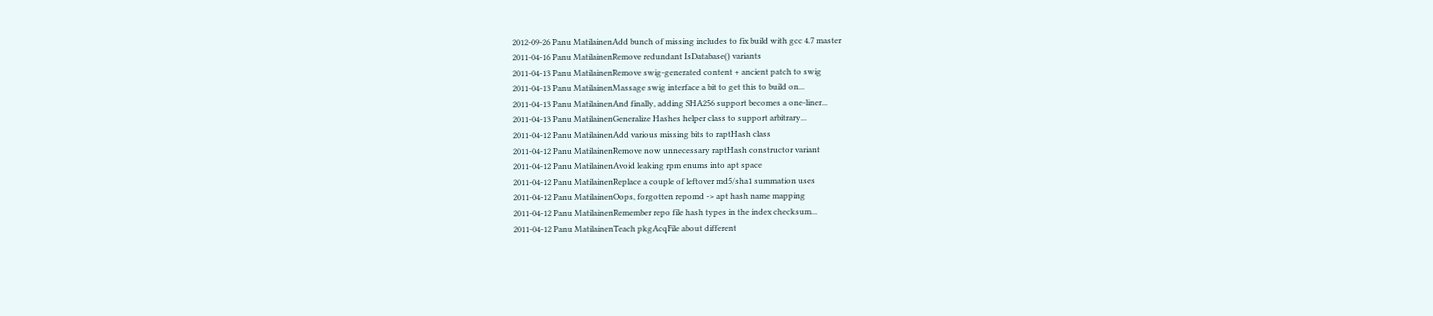2012-09-26 Panu MatilainenAdd bunch of missing includes to fix build with gcc 4.7 master
2011-04-16 Panu MatilainenRemove redundant IsDatabase() variants
2011-04-13 Panu MatilainenRemove swig-generated content + ancient patch to swig
2011-04-13 Panu MatilainenMassage swig interface a bit to get this to build on...
2011-04-13 Panu MatilainenAnd finally, adding SHA256 support becomes a one-liner...
2011-04-13 Panu MatilainenGeneralize Hashes helper class to support arbitrary...
2011-04-12 Panu MatilainenAdd various missing bits to raptHash class
2011-04-12 Panu MatilainenRemove now unnecessary raptHash constructor variant
2011-04-12 Panu MatilainenAvoid leaking rpm enums into apt space
2011-04-12 Panu MatilainenReplace a couple of leftover md5/sha1 summation uses
2011-04-12 Panu MatilainenOops, forgotten repomd -> apt hash name mapping
2011-04-12 Panu MatilainenRemember repo file hash types in the index checksum...
2011-04-12 Panu MatilainenTeach pkgAcqFile about different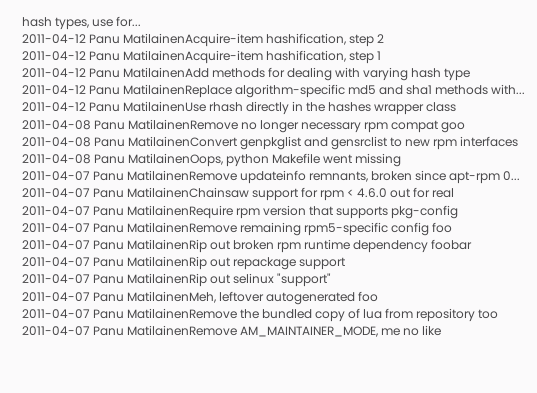hash types, use for...
2011-04-12 Panu MatilainenAcquire-item hashification, step 2
2011-04-12 Panu MatilainenAcquire-item hashification, step 1
2011-04-12 Panu MatilainenAdd methods for dealing with varying hash type
2011-04-12 Panu MatilainenReplace algorithm-specific md5 and sha1 methods with...
2011-04-12 Panu MatilainenUse rhash directly in the hashes wrapper class
2011-04-08 Panu MatilainenRemove no longer necessary rpm compat goo
2011-04-08 Panu MatilainenConvert genpkglist and gensrclist to new rpm interfaces
2011-04-08 Panu MatilainenOops, python Makefile went missing
2011-04-07 Panu MatilainenRemove updateinfo remnants, broken since apt-rpm 0...
2011-04-07 Panu MatilainenChainsaw support for rpm < 4.6.0 out for real
2011-04-07 Panu MatilainenRequire rpm version that supports pkg-config
2011-04-07 Panu MatilainenRemove remaining rpm5-specific config foo
2011-04-07 Panu MatilainenRip out broken rpm runtime dependency foobar
2011-04-07 Panu MatilainenRip out repackage support
2011-04-07 Panu MatilainenRip out selinux "support"
2011-04-07 Panu MatilainenMeh, leftover autogenerated foo
2011-04-07 Panu MatilainenRemove the bundled copy of lua from repository too
2011-04-07 Panu MatilainenRemove AM_MAINTAINER_MODE, me no like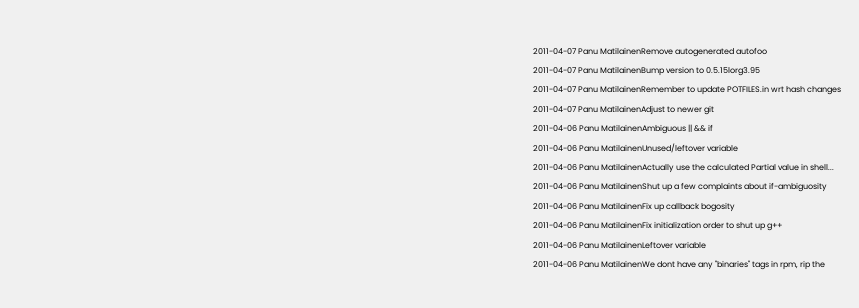2011-04-07 Panu MatilainenRemove autogenerated autofoo
2011-04-07 Panu MatilainenBump version to 0.5.15lorg3.95
2011-04-07 Panu MatilainenRemember to update POTFILES.in wrt hash changes
2011-04-07 Panu MatilainenAdjust to newer git
2011-04-06 Panu MatilainenAmbiguous || && if
2011-04-06 Panu MatilainenUnused/leftover variable
2011-04-06 Panu MatilainenActually use the calculated Partial value in shell...
2011-04-06 Panu MatilainenShut up a few complaints about if-ambiguosity
2011-04-06 Panu MatilainenFix up callback bogosity
2011-04-06 Panu MatilainenFix initialization order to shut up g++
2011-04-06 Panu MatilainenLeftover variable
2011-04-06 Panu MatilainenWe dont have any "binaries" tags in rpm, rip the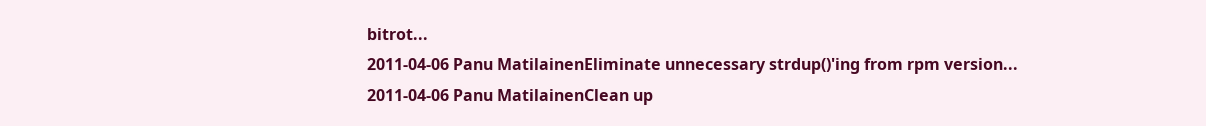bitrot...
2011-04-06 Panu MatilainenEliminate unnecessary strdup()'ing from rpm version...
2011-04-06 Panu MatilainenClean up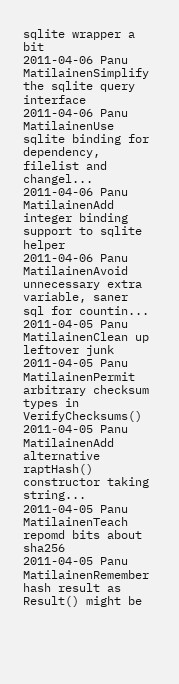sqlite wrapper a bit
2011-04-06 Panu MatilainenSimplify the sqlite query interface
2011-04-06 Panu MatilainenUse sqlite binding for dependency, filelist and changel...
2011-04-06 Panu MatilainenAdd integer binding support to sqlite helper
2011-04-06 Panu MatilainenAvoid unnecessary extra variable, saner sql for countin...
2011-04-05 Panu MatilainenClean up leftover junk
2011-04-05 Panu MatilainenPermit arbitrary checksum types in VerifyChecksums()
2011-04-05 Panu MatilainenAdd alternative raptHash() constructor taking string...
2011-04-05 Panu MatilainenTeach repomd bits about sha256
2011-04-05 Panu MatilainenRemember hash result as Result() might be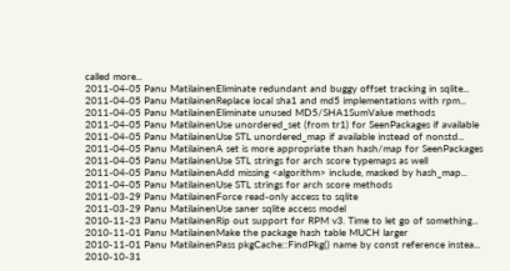called more...
2011-04-05 Panu MatilainenEliminate redundant and buggy offset tracking in sqlite...
2011-04-05 Panu MatilainenReplace local sha1 and md5 implementations with rpm...
2011-04-05 Panu MatilainenEliminate unused MD5/SHA1SumValue methods
2011-04-05 Panu MatilainenUse unordered_set (from tr1) for SeenPackages if available
2011-04-05 Panu MatilainenUse STL unordered_map if available instead of nonstd...
2011-04-05 Panu MatilainenA set is more appropriate than hash/map for SeenPackages
2011-04-05 Panu MatilainenUse STL strings for arch score typemaps as well
2011-04-05 Panu MatilainenAdd missing <algorithm> include, masked by hash_map...
2011-04-05 Panu MatilainenUse STL strings for arch score methods
2011-03-29 Panu MatilainenForce read-only access to sqlite
2011-03-29 Panu MatilainenUse saner sqlite access model
2010-11-23 Panu MatilainenRip out support for RPM v3. Time to let go of something...
2010-11-01 Panu MatilainenMake the package hash table MUCH larger
2010-11-01 Panu MatilainenPass pkgCache::FindPkg() name by const reference instea...
2010-10-31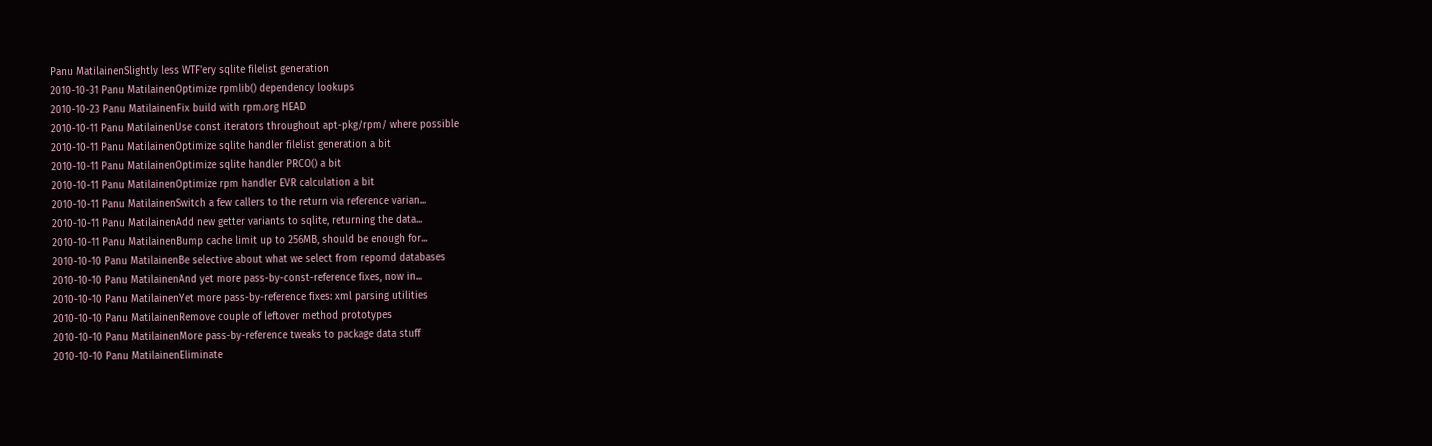Panu MatilainenSlightly less WTF'ery sqlite filelist generation
2010-10-31 Panu MatilainenOptimize rpmlib() dependency lookups
2010-10-23 Panu MatilainenFix build with rpm.org HEAD
2010-10-11 Panu MatilainenUse const iterators throughout apt-pkg/rpm/ where possible
2010-10-11 Panu MatilainenOptimize sqlite handler filelist generation a bit
2010-10-11 Panu MatilainenOptimize sqlite handler PRCO() a bit
2010-10-11 Panu MatilainenOptimize rpm handler EVR calculation a bit
2010-10-11 Panu MatilainenSwitch a few callers to the return via reference varian...
2010-10-11 Panu MatilainenAdd new getter variants to sqlite, returning the data...
2010-10-11 Panu MatilainenBump cache limit up to 256MB, should be enough for...
2010-10-10 Panu MatilainenBe selective about what we select from repomd databases
2010-10-10 Panu MatilainenAnd yet more pass-by-const-reference fixes, now in...
2010-10-10 Panu MatilainenYet more pass-by-reference fixes: xml parsing utilities
2010-10-10 Panu MatilainenRemove couple of leftover method prototypes
2010-10-10 Panu MatilainenMore pass-by-reference tweaks to package data stuff
2010-10-10 Panu MatilainenEliminate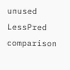unused LessPred comparison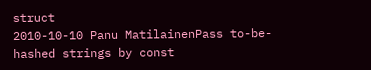struct
2010-10-10 Panu MatilainenPass to-be-hashed strings by const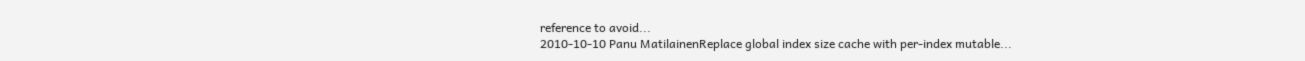reference to avoid...
2010-10-10 Panu MatilainenReplace global index size cache with per-index mutable...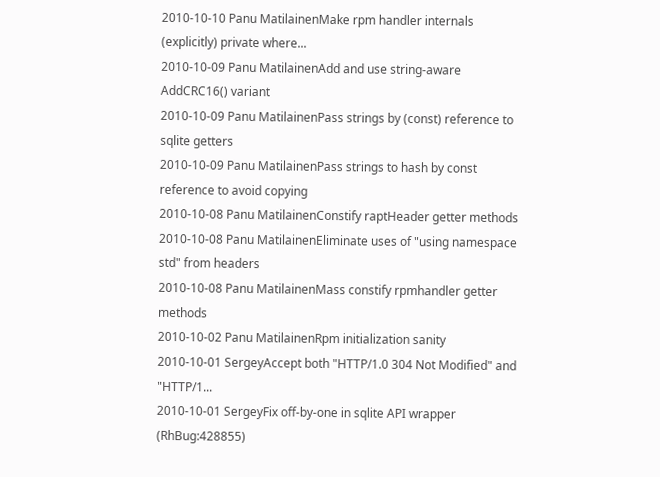2010-10-10 Panu MatilainenMake rpm handler internals (explicitly) private where...
2010-10-09 Panu MatilainenAdd and use string-aware AddCRC16() variant
2010-10-09 Panu MatilainenPass strings by (const) reference to sqlite getters
2010-10-09 Panu MatilainenPass strings to hash by const reference to avoid copying
2010-10-08 Panu MatilainenConstify raptHeader getter methods
2010-10-08 Panu MatilainenEliminate uses of "using namespace std" from headers
2010-10-08 Panu MatilainenMass constify rpmhandler getter methods
2010-10-02 Panu MatilainenRpm initialization sanity
2010-10-01 SergeyAccept both "HTTP/1.0 304 Not Modified" and "HTTP/1...
2010-10-01 SergeyFix off-by-one in sqlite API wrapper (RhBug:428855)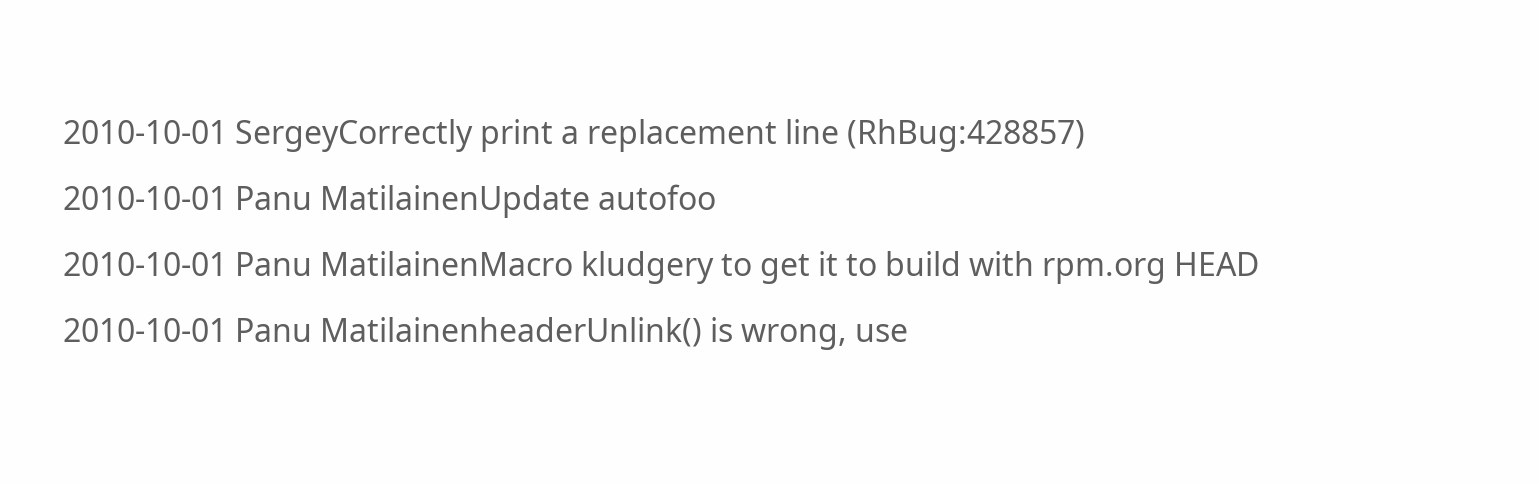2010-10-01 SergeyCorrectly print a replacement line (RhBug:428857)
2010-10-01 Panu MatilainenUpdate autofoo
2010-10-01 Panu MatilainenMacro kludgery to get it to build with rpm.org HEAD
2010-10-01 Panu MatilainenheaderUnlink() is wrong, use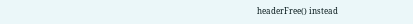headerFree() instead